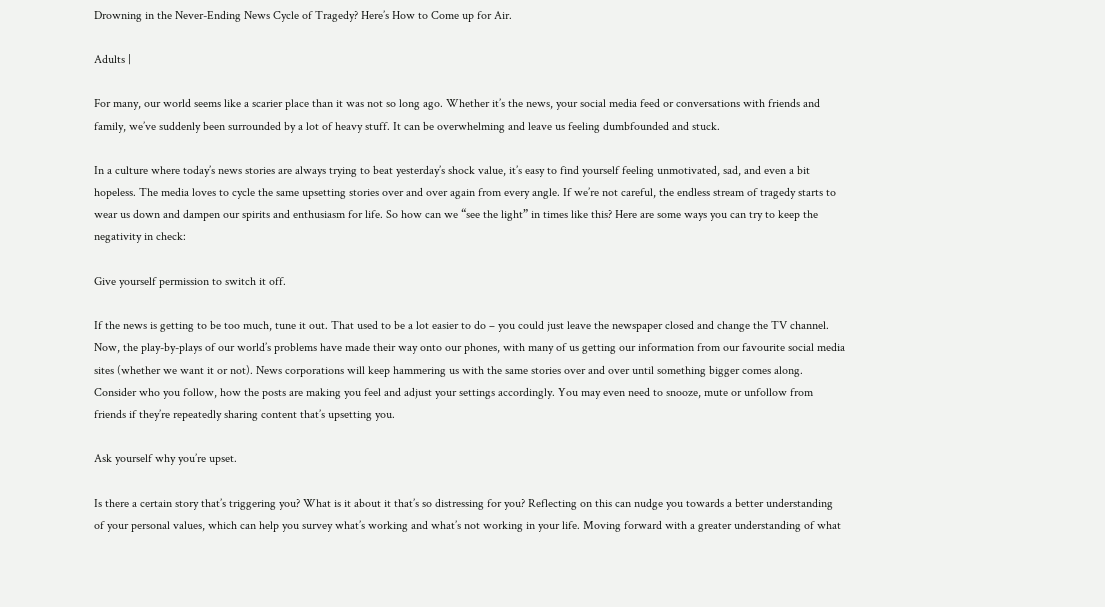Drowning in the Never-Ending News Cycle of Tragedy? Here’s How to Come up for Air.

Adults |

For many, our world seems like a scarier place than it was not so long ago. Whether it’s the news, your social media feed or conversations with friends and family, we’ve suddenly been surrounded by a lot of heavy stuff. It can be overwhelming and leave us feeling dumbfounded and stuck.

In a culture where today’s news stories are always trying to beat yesterday’s shock value, it’s easy to find yourself feeling unmotivated, sad, and even a bit hopeless. The media loves to cycle the same upsetting stories over and over again from every angle. If we’re not careful, the endless stream of tragedy starts to wear us down and dampen our spirits and enthusiasm for life. So how can we “see the light” in times like this? Here are some ways you can try to keep the negativity in check:

Give yourself permission to switch it off.

If the news is getting to be too much, tune it out. That used to be a lot easier to do – you could just leave the newspaper closed and change the TV channel. Now, the play-by-plays of our world’s problems have made their way onto our phones, with many of us getting our information from our favourite social media sites (whether we want it or not). News corporations will keep hammering us with the same stories over and over until something bigger comes along. Consider who you follow, how the posts are making you feel and adjust your settings accordingly. You may even need to snooze, mute or unfollow from friends if they’re repeatedly sharing content that’s upsetting you.

Ask yourself why you’re upset.

Is there a certain story that’s triggering you? What is it about it that’s so distressing for you? Reflecting on this can nudge you towards a better understanding of your personal values, which can help you survey what’s working and what’s not working in your life. Moving forward with a greater understanding of what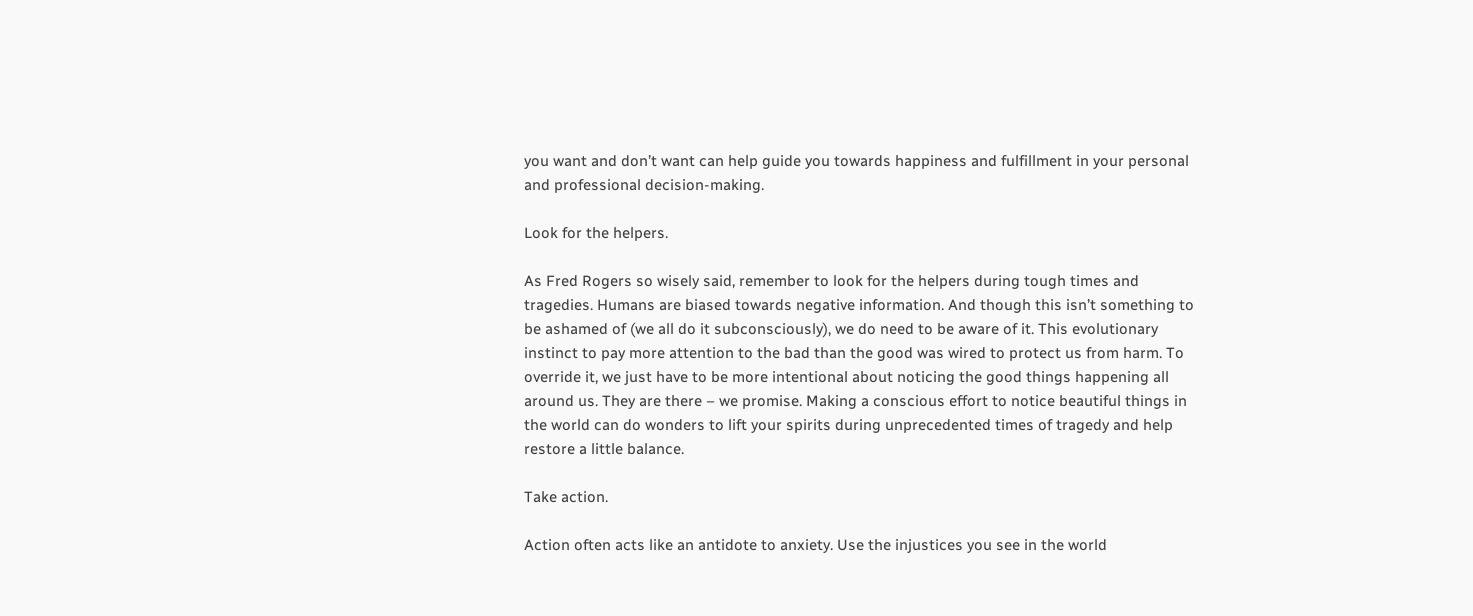you want and don’t want can help guide you towards happiness and fulfillment in your personal and professional decision-making.

Look for the helpers.

As Fred Rogers so wisely said, remember to look for the helpers during tough times and tragedies. Humans are biased towards negative information. And though this isn’t something to be ashamed of (we all do it subconsciously), we do need to be aware of it. This evolutionary instinct to pay more attention to the bad than the good was wired to protect us from harm. To override it, we just have to be more intentional about noticing the good things happening all around us. They are there – we promise. Making a conscious effort to notice beautiful things in the world can do wonders to lift your spirits during unprecedented times of tragedy and help restore a little balance.

Take action.

Action often acts like an antidote to anxiety. Use the injustices you see in the world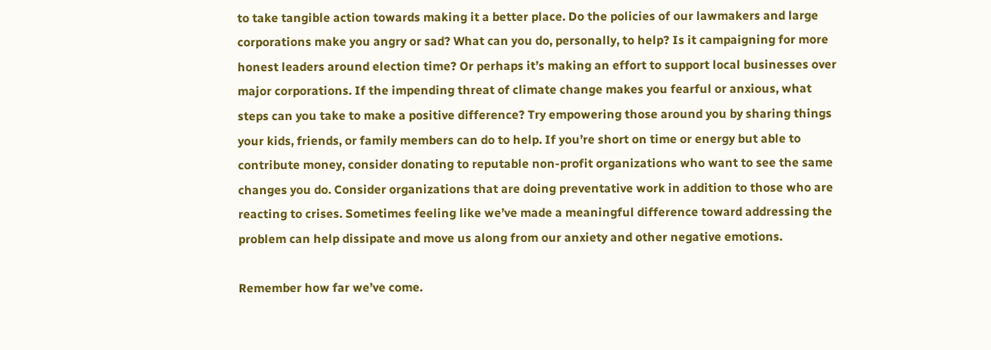to take tangible action towards making it a better place. Do the policies of our lawmakers and large corporations make you angry or sad? What can you do, personally, to help? Is it campaigning for more honest leaders around election time? Or perhaps it’s making an effort to support local businesses over major corporations. If the impending threat of climate change makes you fearful or anxious, what steps can you take to make a positive difference? Try empowering those around you by sharing things your kids, friends, or family members can do to help. If you’re short on time or energy but able to contribute money, consider donating to reputable non-profit organizations who want to see the same changes you do. Consider organizations that are doing preventative work in addition to those who are reacting to crises. Sometimes feeling like we’ve made a meaningful difference toward addressing the problem can help dissipate and move us along from our anxiety and other negative emotions.

Remember how far we’ve come.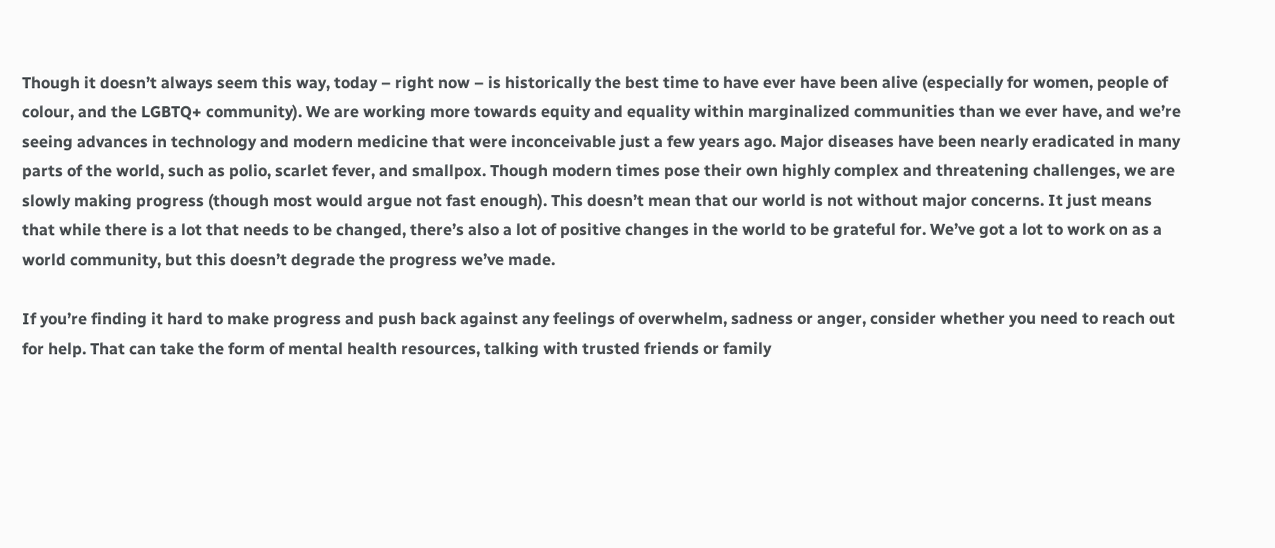Though it doesn’t always seem this way, today – right now – is historically the best time to have ever have been alive (especially for women, people of colour, and the LGBTQ+ community). We are working more towards equity and equality within marginalized communities than we ever have, and we’re seeing advances in technology and modern medicine that were inconceivable just a few years ago. Major diseases have been nearly eradicated in many parts of the world, such as polio, scarlet fever, and smallpox. Though modern times pose their own highly complex and threatening challenges, we are slowly making progress (though most would argue not fast enough). This doesn’t mean that our world is not without major concerns. It just means that while there is a lot that needs to be changed, there’s also a lot of positive changes in the world to be grateful for. We’ve got a lot to work on as a world community, but this doesn’t degrade the progress we’ve made.

If you’re finding it hard to make progress and push back against any feelings of overwhelm, sadness or anger, consider whether you need to reach out for help. That can take the form of mental health resources, talking with trusted friends or family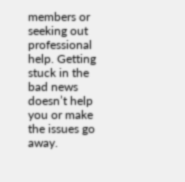members or seeking out professional help. Getting stuck in the bad news doesn’t help you or make the issues go away.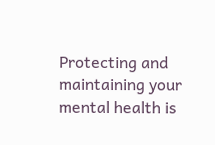Protecting and maintaining your mental health is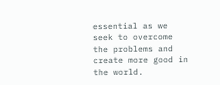essential as we seek to overcome the problems and create more good in the world.